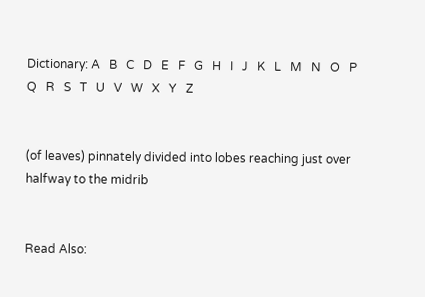Dictionary: A   B   C   D   E   F   G   H   I   J   K   L   M   N   O   P   Q   R   S   T   U   V   W   X   Y   Z


(of leaves) pinnately divided into lobes reaching just over halfway to the midrib


Read Also: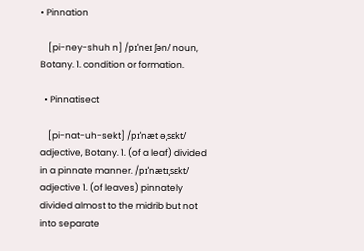• Pinnation

    [pi-ney-shuh n] /pɪˈneɪ ʃən/ noun, Botany. 1. condition or formation.

  • Pinnatisect

    [pi-nat-uh-sekt] /pɪˈnæt əˌsɛkt/ adjective, Botany. 1. (of a leaf) divided in a pinnate manner. /pɪˈnætɪˌsɛkt/ adjective 1. (of leaves) pinnately divided almost to the midrib but not into separate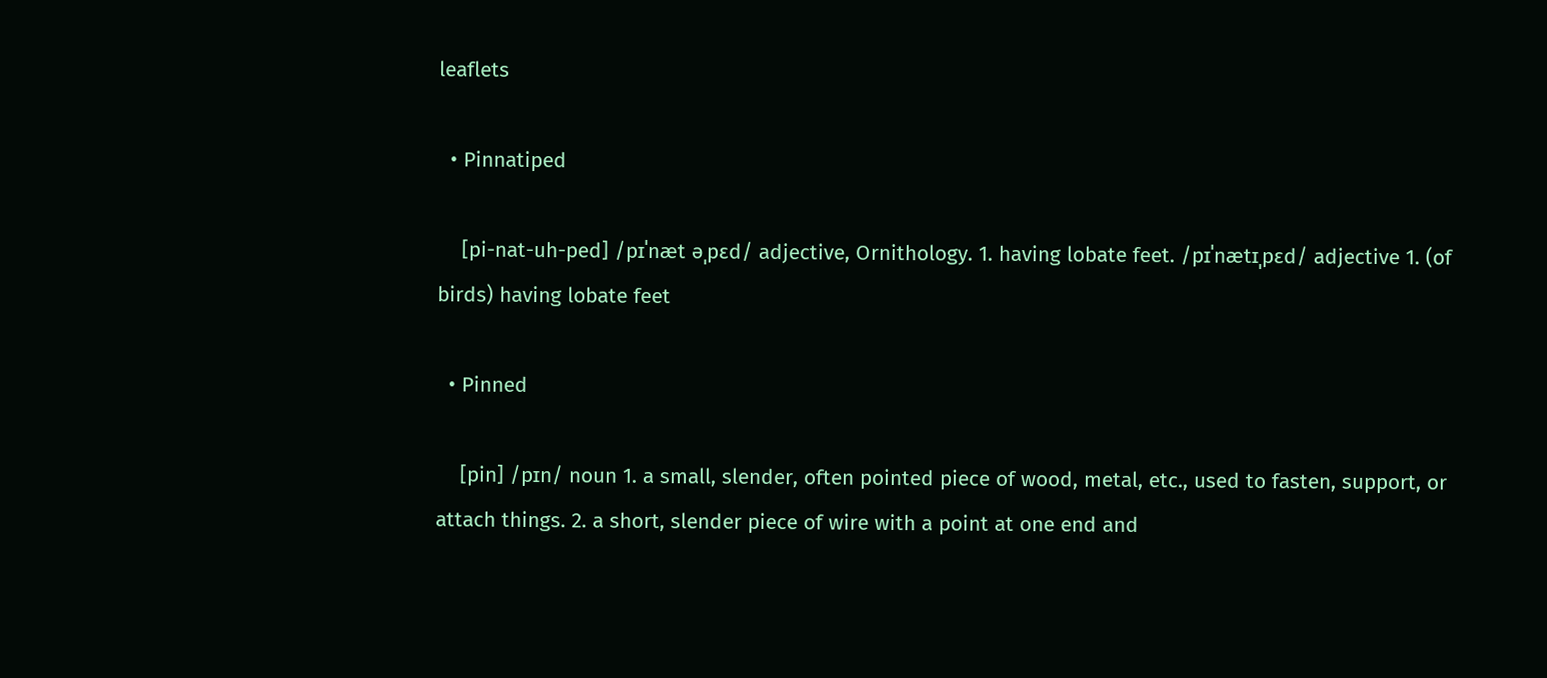leaflets

  • Pinnatiped

    [pi-nat-uh-ped] /pɪˈnæt əˌpɛd/ adjective, Ornithology. 1. having lobate feet. /pɪˈnætɪˌpɛd/ adjective 1. (of birds) having lobate feet

  • Pinned

    [pin] /pɪn/ noun 1. a small, slender, often pointed piece of wood, metal, etc., used to fasten, support, or attach things. 2. a short, slender piece of wire with a point at one end and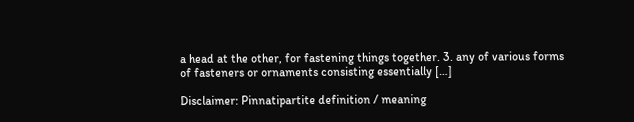a head at the other, for fastening things together. 3. any of various forms of fasteners or ornaments consisting essentially […]

Disclaimer: Pinnatipartite definition / meaning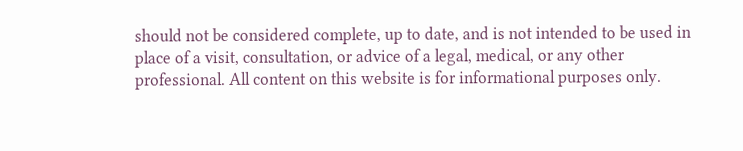should not be considered complete, up to date, and is not intended to be used in place of a visit, consultation, or advice of a legal, medical, or any other professional. All content on this website is for informational purposes only.